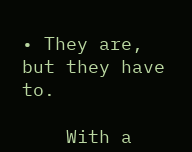• They are, but they have to.

    With a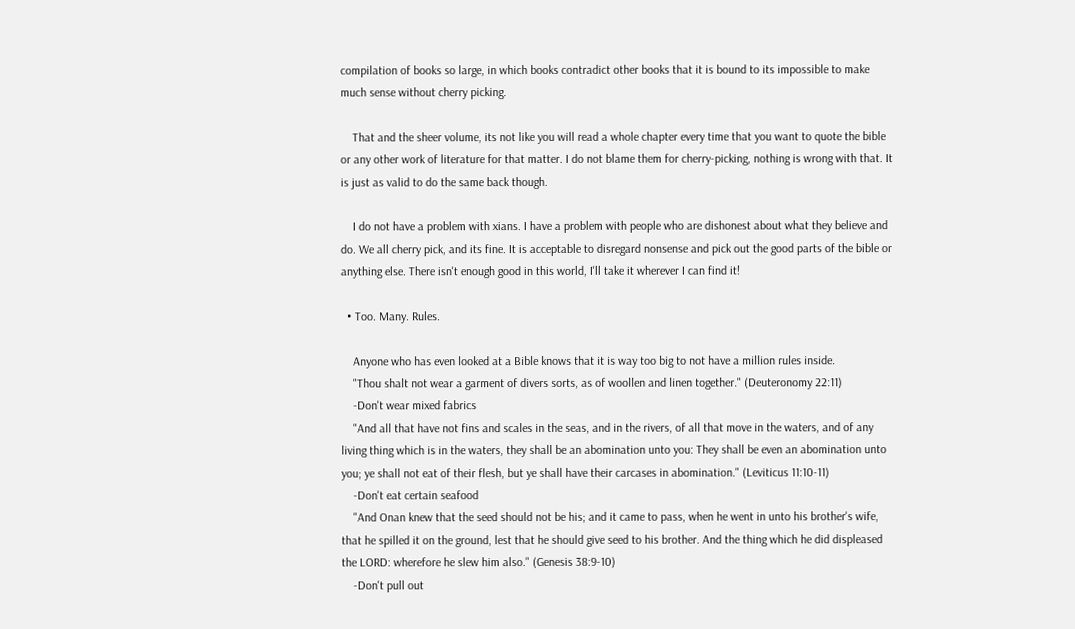compilation of books so large, in which books contradict other books that it is bound to its impossible to make much sense without cherry picking.

    That and the sheer volume, its not like you will read a whole chapter every time that you want to quote the bible or any other work of literature for that matter. I do not blame them for cherry-picking, nothing is wrong with that. It is just as valid to do the same back though.

    I do not have a problem with xians. I have a problem with people who are dishonest about what they believe and do. We all cherry pick, and its fine. It is acceptable to disregard nonsense and pick out the good parts of the bible or anything else. There isn't enough good in this world, I'll take it wherever I can find it!

  • Too. Many. Rules.

    Anyone who has even looked at a Bible knows that it is way too big to not have a million rules inside.
    "Thou shalt not wear a garment of divers sorts, as of woollen and linen together." (Deuteronomy 22:11)
    -Don't wear mixed fabrics
    "And all that have not fins and scales in the seas, and in the rivers, of all that move in the waters, and of any living thing which is in the waters, they shall be an abomination unto you: They shall be even an abomination unto you; ye shall not eat of their flesh, but ye shall have their carcases in abomination." (Leviticus 11:10-11)
    -Don't eat certain seafood
    "And Onan knew that the seed should not be his; and it came to pass, when he went in unto his brother's wife, that he spilled it on the ground, lest that he should give seed to his brother. And the thing which he did displeased the LORD: wherefore he slew him also." (Genesis 38:9-10)
    -Don't pull out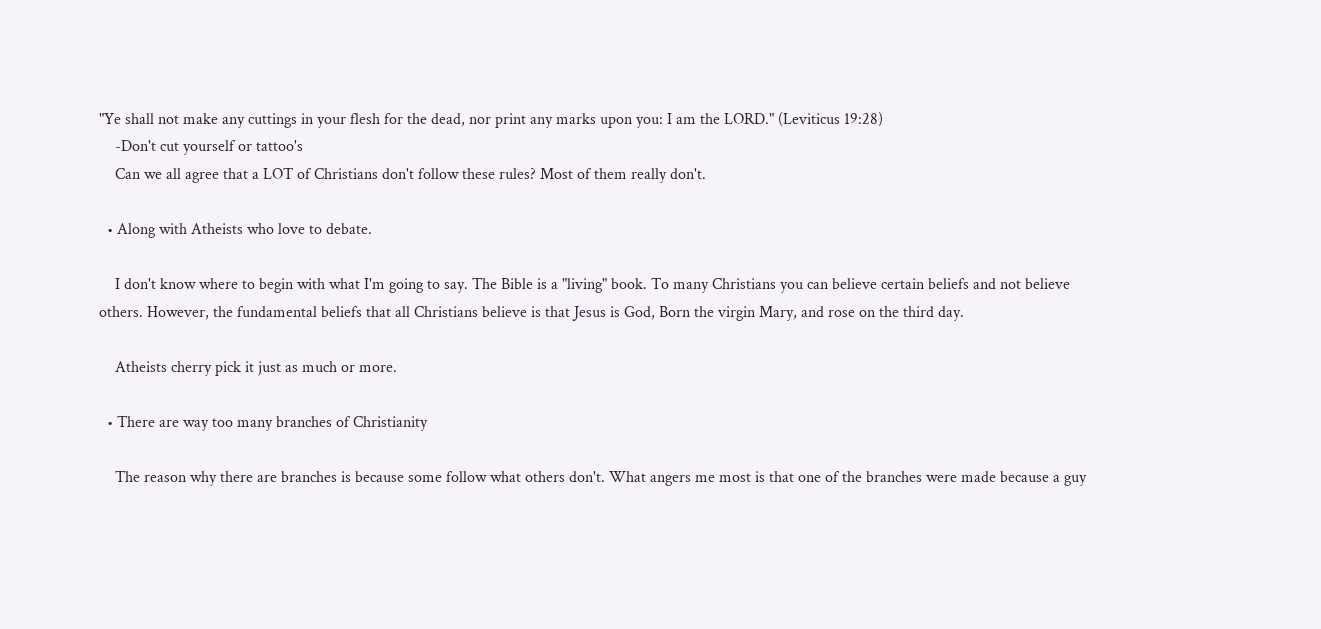"Ye shall not make any cuttings in your flesh for the dead, nor print any marks upon you: I am the LORD." (Leviticus 19:28)
    -Don't cut yourself or tattoo's
    Can we all agree that a LOT of Christians don't follow these rules? Most of them really don't.

  • Along with Atheists who love to debate.

    I don't know where to begin with what I'm going to say. The Bible is a "living" book. To many Christians you can believe certain beliefs and not believe others. However, the fundamental beliefs that all Christians believe is that Jesus is God, Born the virgin Mary, and rose on the third day.

    Atheists cherry pick it just as much or more.

  • There are way too many branches of Christianity

    The reason why there are branches is because some follow what others don't. What angers me most is that one of the branches were made because a guy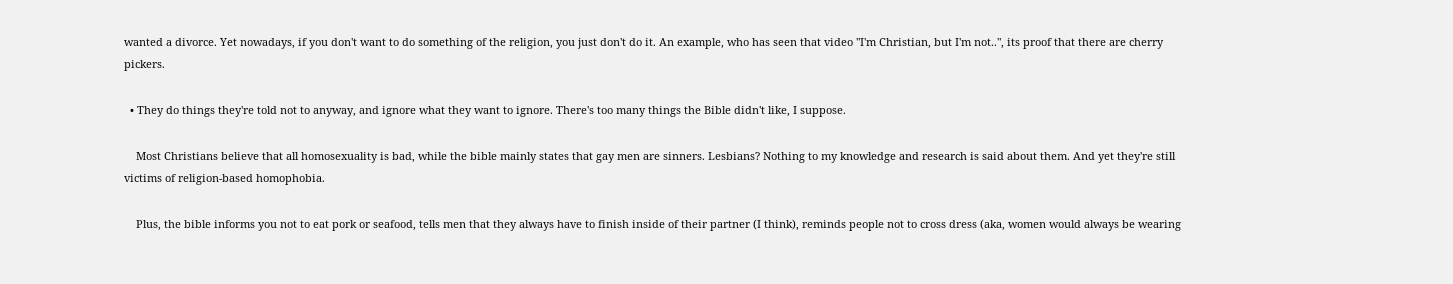wanted a divorce. Yet nowadays, if you don't want to do something of the religion, you just don't do it. An example, who has seen that video "I'm Christian, but I'm not..", its proof that there are cherry pickers.

  • They do things they're told not to anyway, and ignore what they want to ignore. There's too many things the Bible didn't like, I suppose.

    Most Christians believe that all homosexuality is bad, while the bible mainly states that gay men are sinners. Lesbians? Nothing to my knowledge and research is said about them. And yet they're still victims of religion-based homophobia.

    Plus, the bible informs you not to eat pork or seafood, tells men that they always have to finish inside of their partner (I think), reminds people not to cross dress (aka, women would always be wearing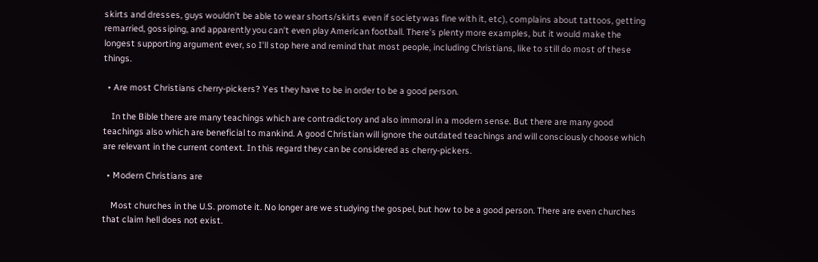skirts and dresses, guys wouldn't be able to wear shorts/skirts even if society was fine with it, etc), complains about tattoos, getting remarried, gossiping, and apparently you can't even play American football. There's plenty more examples, but it would make the longest supporting argument ever, so I'll stop here and remind that most people, including Christians, like to still do most of these things.

  • Are most Christians cherry-pickers? Yes they have to be in order to be a good person.

    In the Bible there are many teachings which are contradictory and also immoral in a modern sense. But there are many good teachings also which are beneficial to mankind. A good Christian will ignore the outdated teachings and will consciously choose which are relevant in the current context. In this regard they can be considered as cherry-pickers.

  • Modern Christians are

    Most churches in the U.S. promote it. No longer are we studying the gospel, but how to be a good person. There are even churches that claim hell does not exist.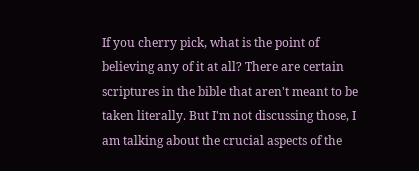If you cherry pick, what is the point of believing any of it at all? There are certain scriptures in the bible that aren't meant to be taken literally. But I'm not discussing those, I am talking about the crucial aspects of the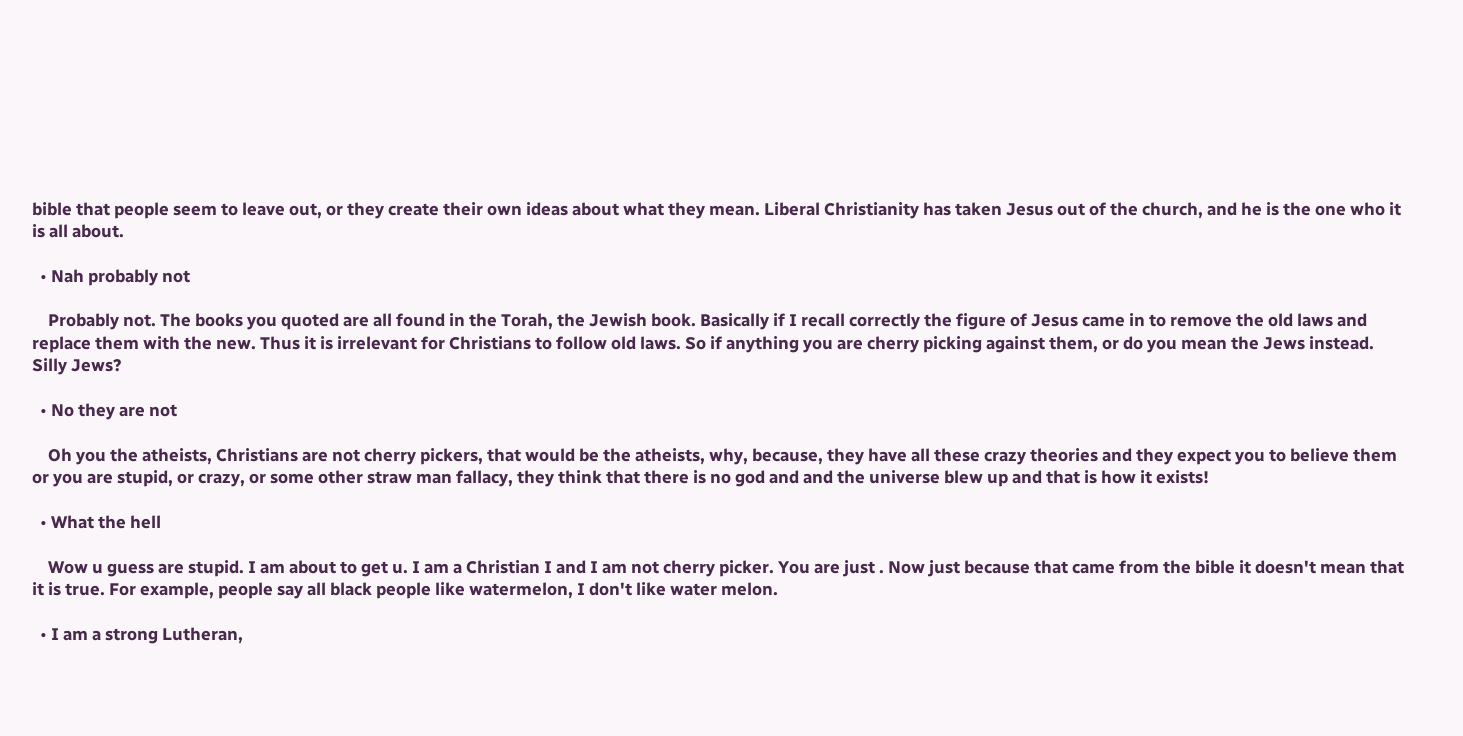bible that people seem to leave out, or they create their own ideas about what they mean. Liberal Christianity has taken Jesus out of the church, and he is the one who it is all about.

  • Nah probably not

    Probably not. The books you quoted are all found in the Torah, the Jewish book. Basically if I recall correctly the figure of Jesus came in to remove the old laws and replace them with the new. Thus it is irrelevant for Christians to follow old laws. So if anything you are cherry picking against them, or do you mean the Jews instead. Silly Jews?

  • No they are not

    Oh you the atheists, Christians are not cherry pickers, that would be the atheists, why, because, they have all these crazy theories and they expect you to believe them or you are stupid, or crazy, or some other straw man fallacy, they think that there is no god and and the universe blew up and that is how it exists!

  • What the hell

    Wow u guess are stupid. I am about to get u. I am a Christian I and I am not cherry picker. You are just . Now just because that came from the bible it doesn't mean that it is true. For example, people say all black people like watermelon, I don't like water melon.

  • I am a strong Lutheran,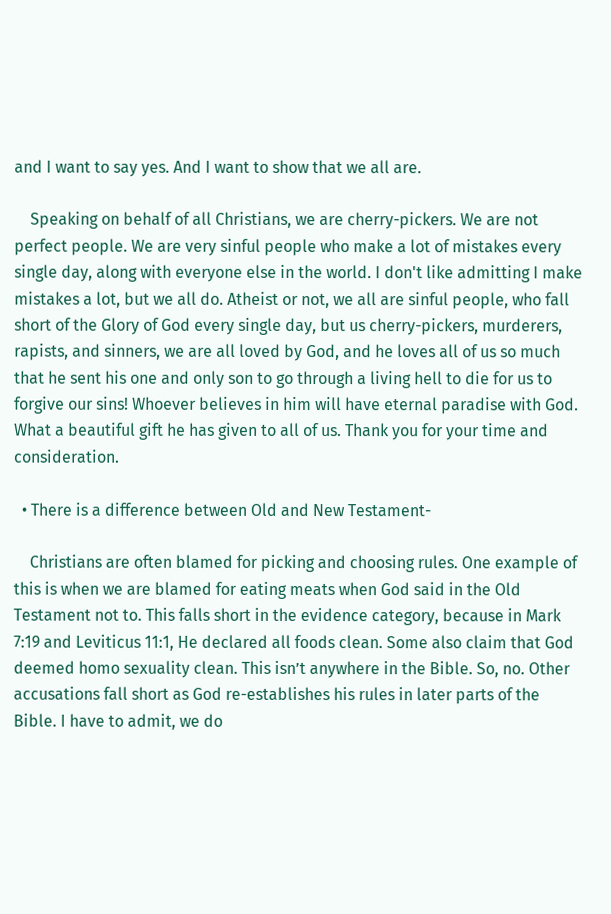and I want to say yes. And I want to show that we all are.

    Speaking on behalf of all Christians, we are cherry-pickers. We are not perfect people. We are very sinful people who make a lot of mistakes every single day, along with everyone else in the world. I don't like admitting I make mistakes a lot, but we all do. Atheist or not, we all are sinful people, who fall short of the Glory of God every single day, but us cherry-pickers, murderers, rapists, and sinners, we are all loved by God, and he loves all of us so much that he sent his one and only son to go through a living hell to die for us to forgive our sins! Whoever believes in him will have eternal paradise with God. What a beautiful gift he has given to all of us. Thank you for your time and consideration.

  • There is a difference between Old and New Testament-

    Christians are often blamed for picking and choosing rules. One example of this is when we are blamed for eating meats when God said in the Old Testament not to. This falls short in the evidence category, because in Mark 7:19 and Leviticus 11:1, He declared all foods clean. Some also claim that God deemed homo sexuality clean. This isn’t anywhere in the Bible. So, no. Other accusations fall short as God re-establishes his rules in later parts of the Bible. I have to admit, we do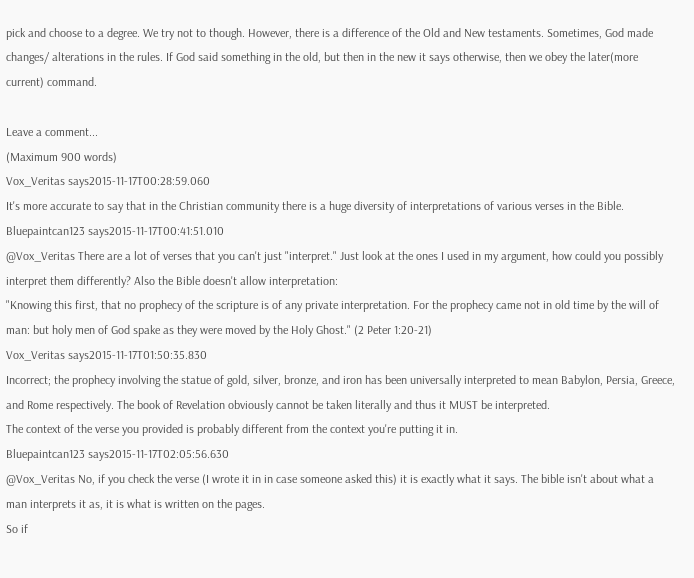pick and choose to a degree. We try not to though. However, there is a difference of the Old and New testaments. Sometimes, God made changes/ alterations in the rules. If God said something in the old, but then in the new it says otherwise, then we obey the later(more current) command.

Leave a comment...
(Maximum 900 words)
Vox_Veritas says2015-11-17T00:28:59.060
It's more accurate to say that in the Christian community there is a huge diversity of interpretations of various verses in the Bible.
Bluepaintcan123 says2015-11-17T00:41:51.010
@Vox_Veritas There are a lot of verses that you can't just "interpret." Just look at the ones I used in my argument, how could you possibly interpret them differently? Also the Bible doesn't allow interpretation:
"Knowing this first, that no prophecy of the scripture is of any private interpretation. For the prophecy came not in old time by the will of man: but holy men of God spake as they were moved by the Holy Ghost." (2 Peter 1:20-21)
Vox_Veritas says2015-11-17T01:50:35.830
Incorrect; the prophecy involving the statue of gold, silver, bronze, and iron has been universally interpreted to mean Babylon, Persia, Greece, and Rome respectively. The book of Revelation obviously cannot be taken literally and thus it MUST be interpreted.
The context of the verse you provided is probably different from the context you're putting it in.
Bluepaintcan123 says2015-11-17T02:05:56.630
@Vox_Veritas No, if you check the verse (I wrote it in in case someone asked this) it is exactly what it says. The bible isn't about what a man interprets it as, it is what is written on the pages.
So if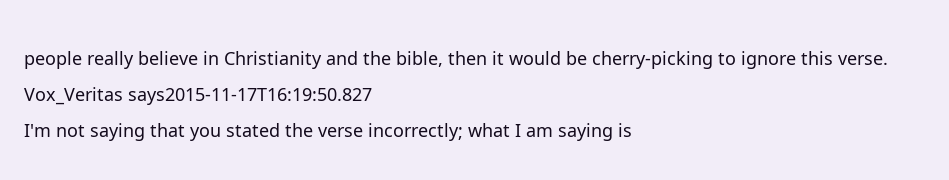people really believe in Christianity and the bible, then it would be cherry-picking to ignore this verse.
Vox_Veritas says2015-11-17T16:19:50.827
I'm not saying that you stated the verse incorrectly; what I am saying is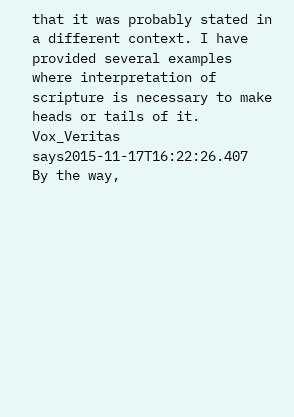that it was probably stated in a different context. I have provided several examples where interpretation of scripture is necessary to make heads or tails of it.
Vox_Veritas says2015-11-17T16:22:26.407
By the way,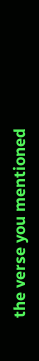the verse you mentioned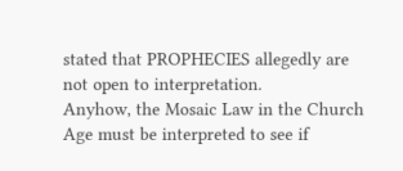stated that PROPHECIES allegedly are not open to interpretation.
Anyhow, the Mosaic Law in the Church Age must be interpreted to see if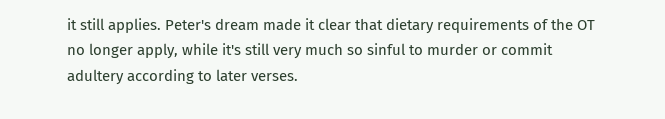it still applies. Peter's dream made it clear that dietary requirements of the OT no longer apply, while it's still very much so sinful to murder or commit adultery according to later verses.